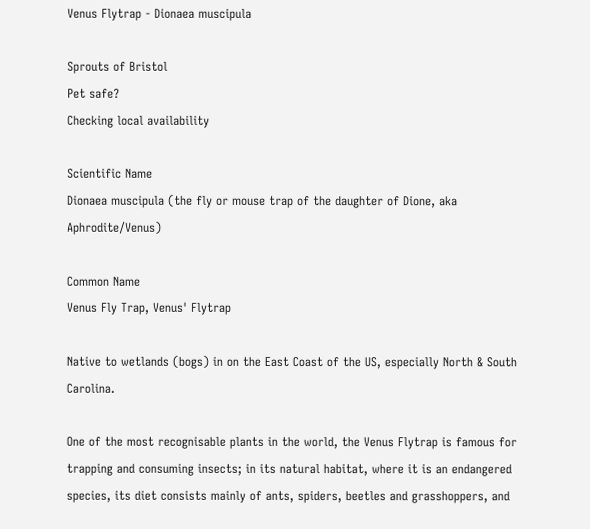Venus Flytrap - Dionaea muscipula

Sprouts of Bristol
Pet safe?
Checking local availability

Scientific Name
Dionaea muscipula (the fly or mouse trap of the daughter of Dione, aka Aphrodite/Venus)

Common Name
Venus Fly Trap, Venus' Flytrap

Native to wetlands (bogs) in on the East Coast of the US, especially North & South Carolina.

One of the most recognisable plants in the world, the Venus Flytrap is famous for trapping and consuming insects; in its natural habitat, where it is an endangered species, its diet consists mainly of ants, spiders, beetles and grasshoppers, and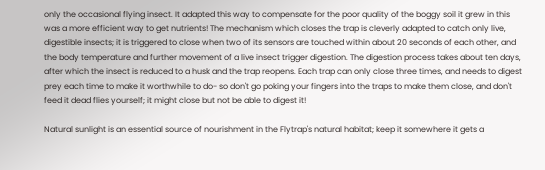only the occasional flying insect. It adapted this way to compensate for the poor quality of the boggy soil it grew in this was a more efficient way to get nutrients! The mechanism which closes the trap is cleverly adapted to catch only live, digestible insects; it is triggered to close when two of its sensors are touched within about 20 seconds of each other, and the body temperature and further movement of a live insect trigger digestion. The digestion process takes about ten days, after which the insect is reduced to a husk and the trap reopens. Each trap can only close three times, and needs to digest prey each time to make it worthwhile to do- so don't go poking your fingers into the traps to make them close, and don't feed it dead flies yourself; it might close but not be able to digest it!

Natural sunlight is an essential source of nourishment in the Flytrap's natural habitat; keep it somewhere it gets a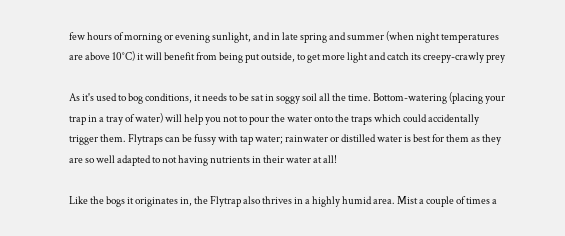few hours of morning or evening sunlight, and in late spring and summer (when night temperatures are above 10°C) it will benefit from being put outside, to get more light and catch its creepy-crawly prey

As it's used to bog conditions, it needs to be sat in soggy soil all the time. Bottom-watering (placing your trap in a tray of water) will help you not to pour the water onto the traps which could accidentally trigger them. Flytraps can be fussy with tap water; rainwater or distilled water is best for them as they are so well adapted to not having nutrients in their water at all!

Like the bogs it originates in, the Flytrap also thrives in a highly humid area. Mist a couple of times a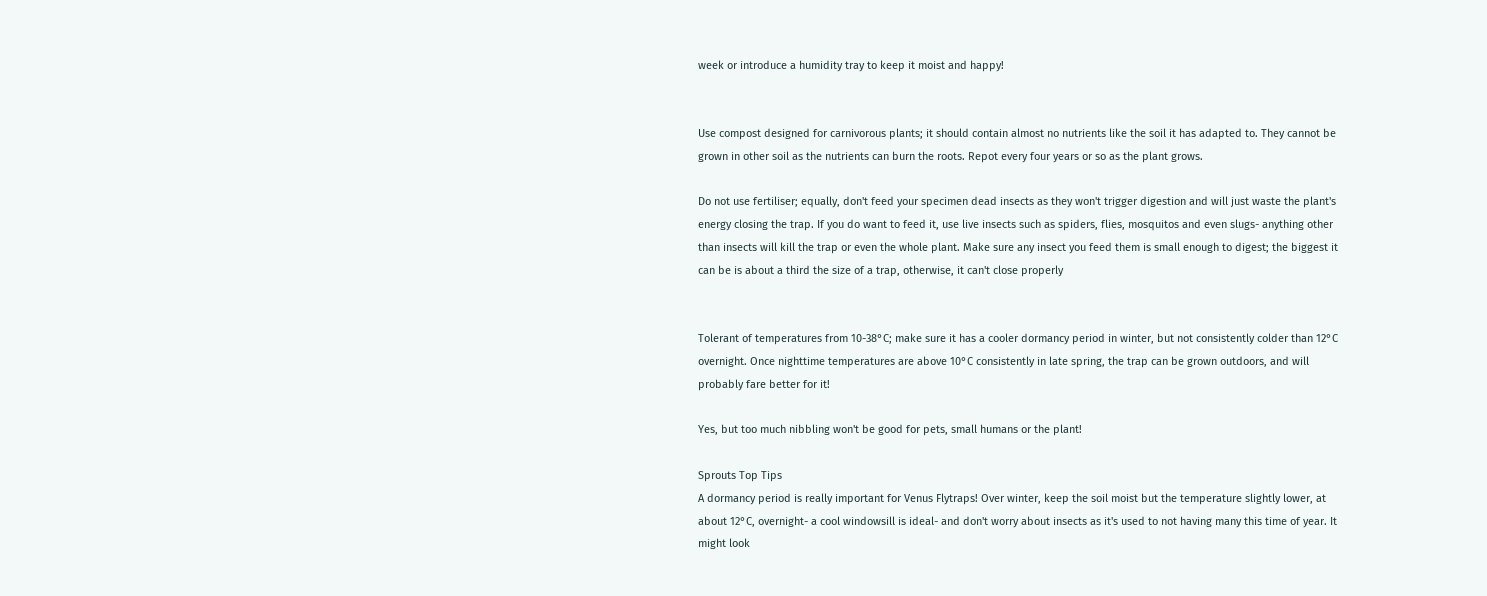week or introduce a humidity tray to keep it moist and happy!


Use compost designed for carnivorous plants; it should contain almost no nutrients like the soil it has adapted to. They cannot be grown in other soil as the nutrients can burn the roots. Repot every four years or so as the plant grows.

Do not use fertiliser; equally, don't feed your specimen dead insects as they won't trigger digestion and will just waste the plant's energy closing the trap. If you do want to feed it, use live insects such as spiders, flies, mosquitos and even slugs- anything other than insects will kill the trap or even the whole plant. Make sure any insect you feed them is small enough to digest; the biggest it can be is about a third the size of a trap, otherwise, it can't close properly


Tolerant of temperatures from 10-38°C; make sure it has a cooler dormancy period in winter, but not consistently colder than 12°C overnight. Once nighttime temperatures are above 10°C consistently in late spring, the trap can be grown outdoors, and will probably fare better for it!

Yes, but too much nibbling won't be good for pets, small humans or the plant!

Sprouts Top Tips
A dormancy period is really important for Venus Flytraps! Over winter, keep the soil moist but the temperature slightly lower, at about 12°C, overnight- a cool windowsill is ideal- and don't worry about insects as it's used to not having many this time of year. It might look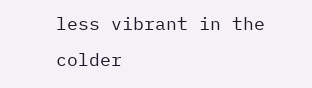less vibrant in the colder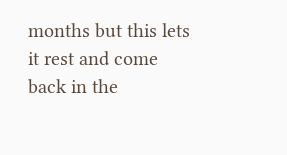months but this lets it rest and come back in the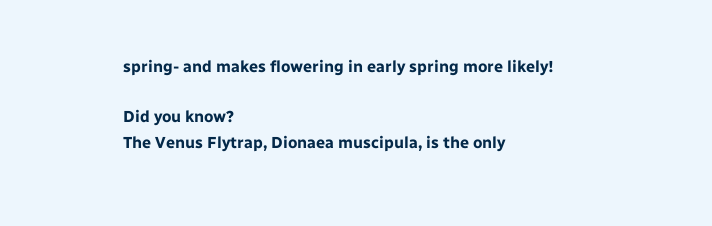spring- and makes flowering in early spring more likely!

Did you know?
The Venus Flytrap, Dionaea muscipula, is the only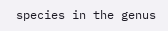species in the genus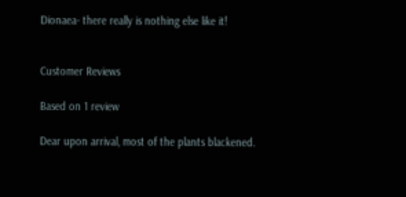Dionaea- there really is nothing else like it!


Customer Reviews

Based on 1 review

Dear upon arrival, most of the plants blackened.